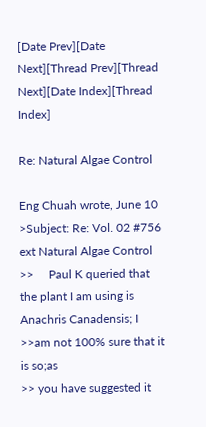[Date Prev][Date Next][Thread Prev][Thread Next][Date Index][Thread Index]

Re: Natural Algae Control

Eng Chuah wrote, June 10
>Subject: Re: Vol. 02 #756  ext Natural Algae Control
>>     Paul K queried that the plant I am using is Anachris Canadensis; I
>>am not 100% sure that it is so;as
>> you have suggested it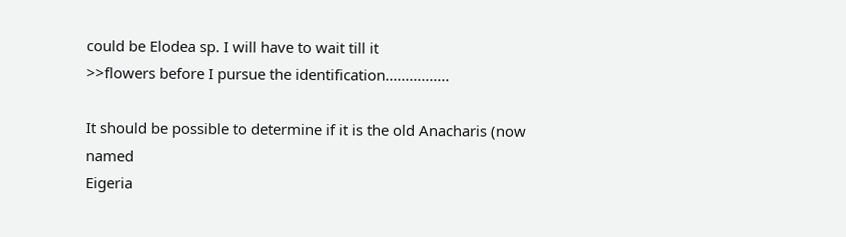could be Elodea sp. I will have to wait till it
>>flowers before I pursue the identification................

It should be possible to determine if it is the old Anacharis (now named
Eigeria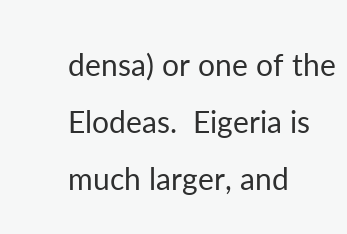densa) or one of the Elodeas.  Eigeria is much larger, and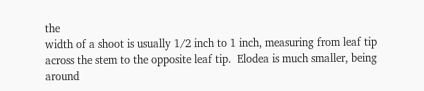the
width of a shoot is usually 1/2 inch to 1 inch, measuring from leaf tip
across the stem to the opposite leaf tip.  Elodea is much smaller, being
around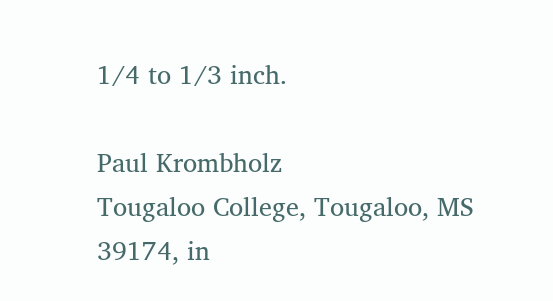1/4 to 1/3 inch.

Paul Krombholz                  Tougaloo College, Tougaloo, MS  39174, in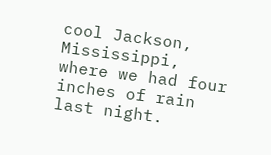cool Jackson, Mississippi, where we had four inches of rain last night.